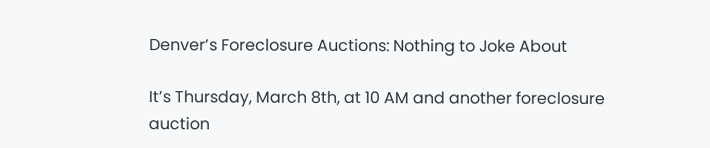Denver’s Foreclosure Auctions: Nothing to Joke About

It’s Thursday, March 8th, at 10 AM and another foreclosure auction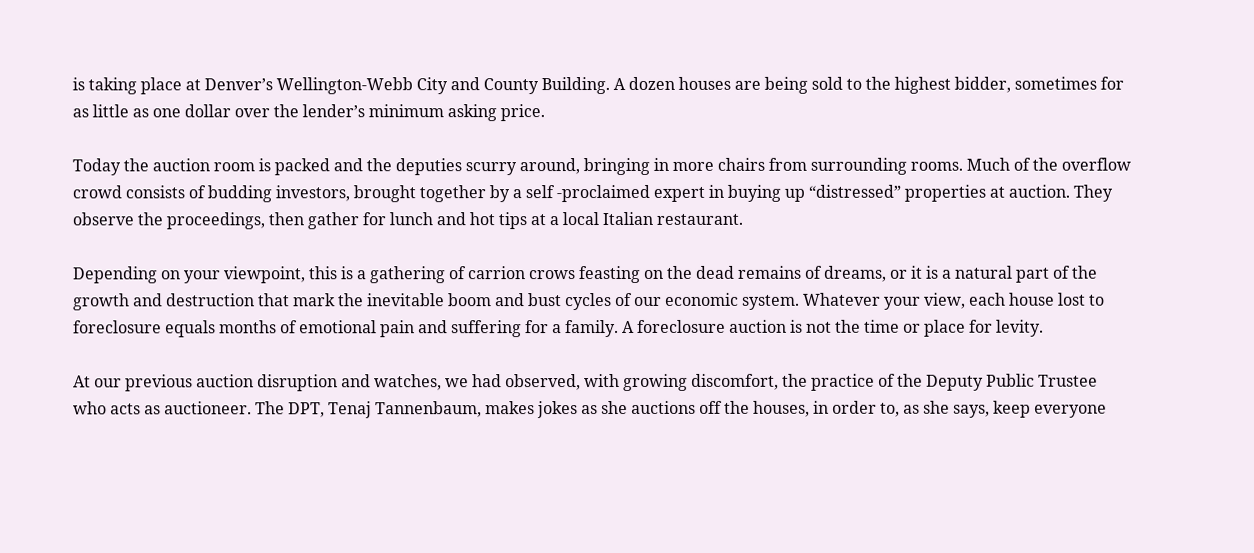is taking place at Denver’s Wellington-Webb City and County Building. A dozen houses are being sold to the highest bidder, sometimes for as little as one dollar over the lender’s minimum asking price.

Today the auction room is packed and the deputies scurry around, bringing in more chairs from surrounding rooms. Much of the overflow crowd consists of budding investors, brought together by a self -proclaimed expert in buying up “distressed” properties at auction. They observe the proceedings, then gather for lunch and hot tips at a local Italian restaurant.

Depending on your viewpoint, this is a gathering of carrion crows feasting on the dead remains of dreams, or it is a natural part of the growth and destruction that mark the inevitable boom and bust cycles of our economic system. Whatever your view, each house lost to foreclosure equals months of emotional pain and suffering for a family. A foreclosure auction is not the time or place for levity.

At our previous auction disruption and watches, we had observed, with growing discomfort, the practice of the Deputy Public Trustee who acts as auctioneer. The DPT, Tenaj Tannenbaum, makes jokes as she auctions off the houses, in order to, as she says, keep everyone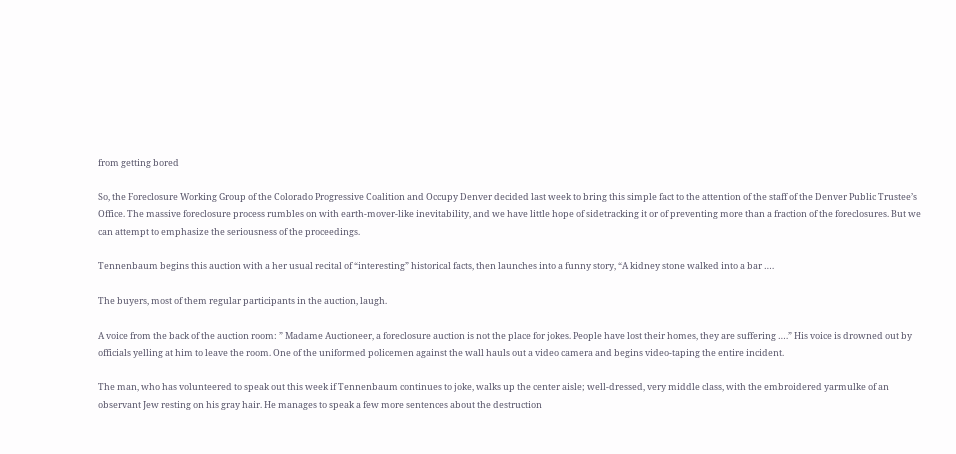from getting bored

So, the Foreclosure Working Group of the Colorado Progressive Coalition and Occupy Denver decided last week to bring this simple fact to the attention of the staff of the Denver Public Trustee’s Office. The massive foreclosure process rumbles on with earth-mover-like inevitability, and we have little hope of sidetracking it or of preventing more than a fraction of the foreclosures. But we can attempt to emphasize the seriousness of the proceedings.

Tennenbaum begins this auction with a her usual recital of “interesting” historical facts, then launches into a funny story, “A kidney stone walked into a bar ….

The buyers, most of them regular participants in the auction, laugh.

A voice from the back of the auction room: ” Madame Auctioneer, a foreclosure auction is not the place for jokes. People have lost their homes, they are suffering ….” His voice is drowned out by officials yelling at him to leave the room. One of the uniformed policemen against the wall hauls out a video camera and begins video-taping the entire incident.

The man, who has volunteered to speak out this week if Tennenbaum continues to joke, walks up the center aisle; well-dressed, very middle class, with the embroidered yarmulke of an observant Jew resting on his gray hair. He manages to speak a few more sentences about the destruction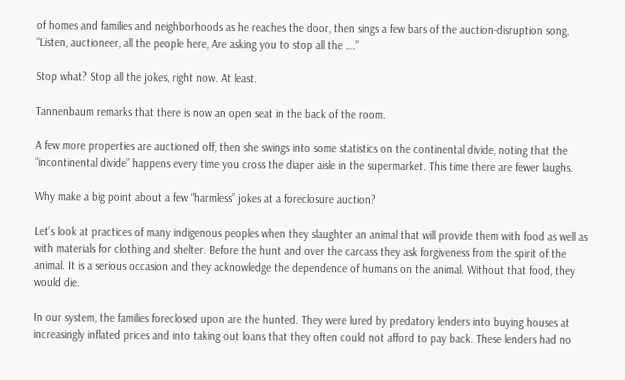of homes and families and neighborhoods as he reaches the door, then sings a few bars of the auction-disruption song, “Listen, auctioneer, all the people here, Are asking you to stop all the ….”

Stop what? Stop all the jokes, right now. At least.

Tannenbaum remarks that there is now an open seat in the back of the room.

A few more properties are auctioned off, then she swings into some statistics on the continental divide, noting that the “incontinental divide” happens every time you cross the diaper aisle in the supermarket. This time there are fewer laughs.

Why make a big point about a few “harmless” jokes at a foreclosure auction?

Let’s look at practices of many indigenous peoples when they slaughter an animal that will provide them with food as well as with materials for clothing and shelter. Before the hunt and over the carcass they ask forgiveness from the spirit of the animal. It is a serious occasion and they acknowledge the dependence of humans on the animal. Without that food, they would die.

In our system, the families foreclosed upon are the hunted. They were lured by predatory lenders into buying houses at increasingly inflated prices and into taking out loans that they often could not afford to pay back. These lenders had no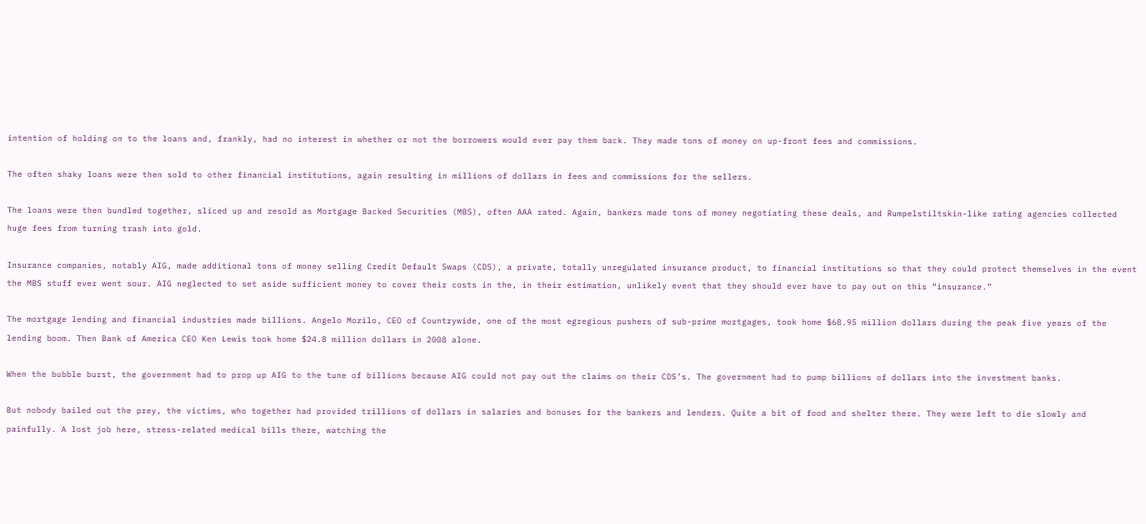intention of holding on to the loans and, frankly, had no interest in whether or not the borrowers would ever pay them back. They made tons of money on up-front fees and commissions.

The often shaky loans were then sold to other financial institutions, again resulting in millions of dollars in fees and commissions for the sellers.

The loans were then bundled together, sliced up and resold as Mortgage Backed Securities (MBS), often AAA rated. Again, bankers made tons of money negotiating these deals, and Rumpelstiltskin-like rating agencies collected huge fees from turning trash into gold.

Insurance companies, notably AIG, made additional tons of money selling Credit Default Swaps (CDS), a private, totally unregulated insurance product, to financial institutions so that they could protect themselves in the event the MBS stuff ever went sour. AIG neglected to set aside sufficient money to cover their costs in the, in their estimation, unlikely event that they should ever have to pay out on this “insurance.”

The mortgage lending and financial industries made billions. Angelo Mozilo, CEO of Countrywide, one of the most egregious pushers of sub-prime mortgages, took home $68.95 million dollars during the peak five years of the lending boom. Then Bank of America CEO Ken Lewis took home $24.8 million dollars in 2008 alone.

When the bubble burst, the government had to prop up AIG to the tune of billions because AIG could not pay out the claims on their CDS’s. The government had to pump billions of dollars into the investment banks.

But nobody bailed out the prey, the victims, who together had provided trillions of dollars in salaries and bonuses for the bankers and lenders. Quite a bit of food and shelter there. They were left to die slowly and painfully. A lost job here, stress-related medical bills there, watching the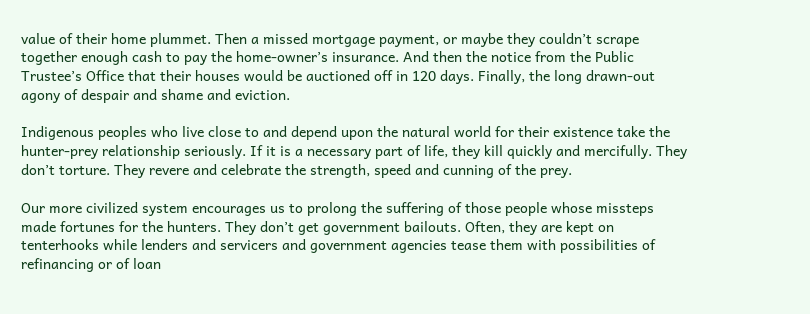value of their home plummet. Then a missed mortgage payment, or maybe they couldn’t scrape together enough cash to pay the home-owner’s insurance. And then the notice from the Public Trustee’s Office that their houses would be auctioned off in 120 days. Finally, the long drawn-out agony of despair and shame and eviction.

Indigenous peoples who live close to and depend upon the natural world for their existence take the hunter-prey relationship seriously. If it is a necessary part of life, they kill quickly and mercifully. They don’t torture. They revere and celebrate the strength, speed and cunning of the prey.

Our more civilized system encourages us to prolong the suffering of those people whose missteps made fortunes for the hunters. They don’t get government bailouts. Often, they are kept on tenterhooks while lenders and servicers and government agencies tease them with possibilities of refinancing or of loan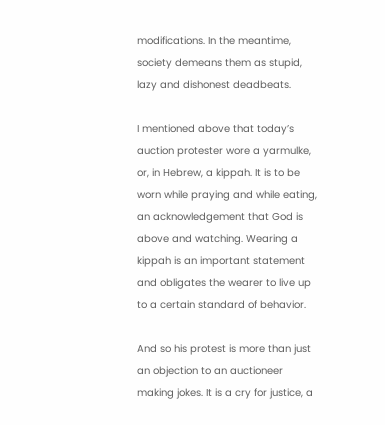modifications. In the meantime, society demeans them as stupid, lazy and dishonest deadbeats.

I mentioned above that today’s auction protester wore a yarmulke, or, in Hebrew, a kippah. It is to be worn while praying and while eating, an acknowledgement that God is above and watching. Wearing a kippah is an important statement and obligates the wearer to live up to a certain standard of behavior.

And so his protest is more than just an objection to an auctioneer making jokes. It is a cry for justice, a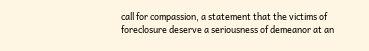call for compassion, a statement that the victims of foreclosure deserve a seriousness of demeanor at an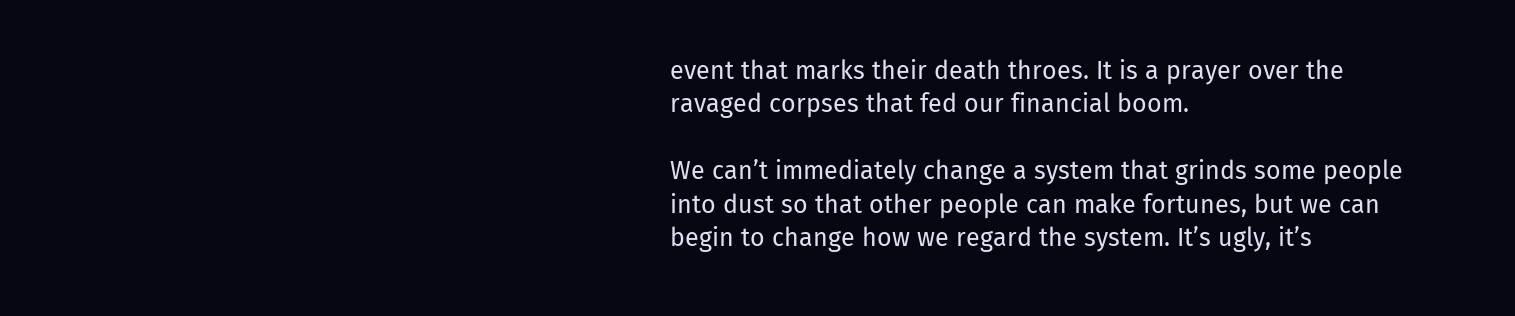event that marks their death throes. It is a prayer over the ravaged corpses that fed our financial boom.

We can’t immediately change a system that grinds some people into dust so that other people can make fortunes, but we can begin to change how we regard the system. It’s ugly, it’s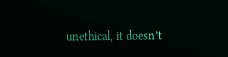unethical, it doesn’t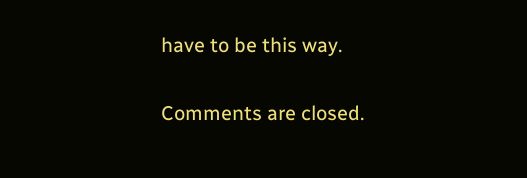have to be this way.

Comments are closed.